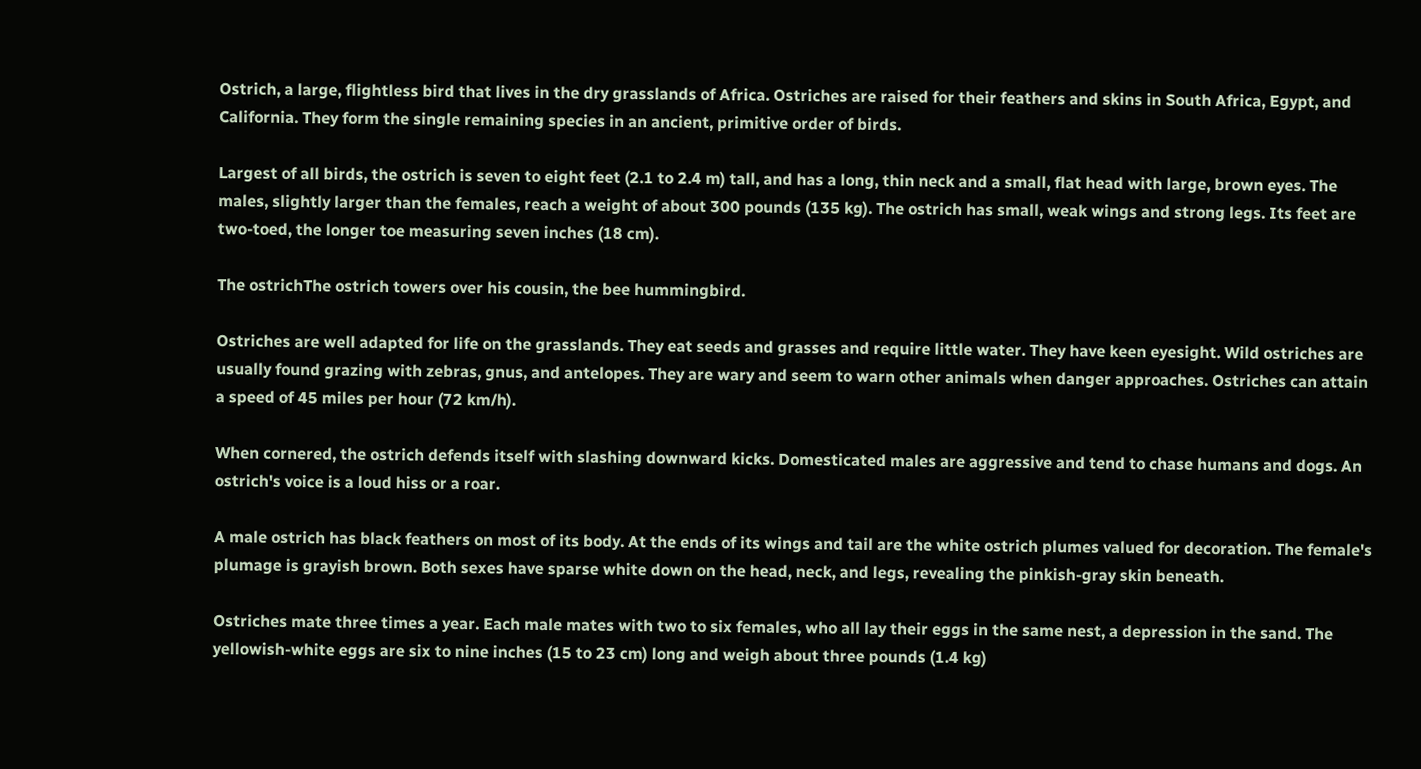Ostrich, a large, flightless bird that lives in the dry grasslands of Africa. Ostriches are raised for their feathers and skins in South Africa, Egypt, and California. They form the single remaining species in an ancient, primitive order of birds.

Largest of all birds, the ostrich is seven to eight feet (2.1 to 2.4 m) tall, and has a long, thin neck and a small, flat head with large, brown eyes. The males, slightly larger than the females, reach a weight of about 300 pounds (135 kg). The ostrich has small, weak wings and strong legs. Its feet are two-toed, the longer toe measuring seven inches (18 cm).

The ostrichThe ostrich towers over his cousin, the bee hummingbird.

Ostriches are well adapted for life on the grasslands. They eat seeds and grasses and require little water. They have keen eyesight. Wild ostriches are usually found grazing with zebras, gnus, and antelopes. They are wary and seem to warn other animals when danger approaches. Ostriches can attain a speed of 45 miles per hour (72 km/h).

When cornered, the ostrich defends itself with slashing downward kicks. Domesticated males are aggressive and tend to chase humans and dogs. An ostrich's voice is a loud hiss or a roar.

A male ostrich has black feathers on most of its body. At the ends of its wings and tail are the white ostrich plumes valued for decoration. The female's plumage is grayish brown. Both sexes have sparse white down on the head, neck, and legs, revealing the pinkish-gray skin beneath.

Ostriches mate three times a year. Each male mates with two to six females, who all lay their eggs in the same nest, a depression in the sand. The yellowish-white eggs are six to nine inches (15 to 23 cm) long and weigh about three pounds (1.4 kg)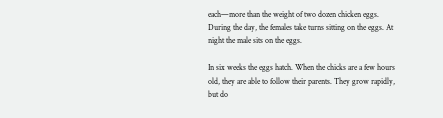each—more than the weight of two dozen chicken eggs. During the day, the females take turns sitting on the eggs. At night the male sits on the eggs.

In six weeks the eggs hatch. When the chicks are a few hours old, they are able to follow their parents. They grow rapidly, but do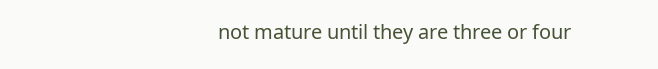not mature until they are three or four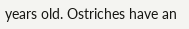years old. Ostriches have an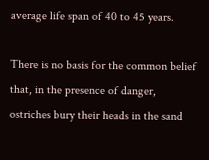average life span of 40 to 45 years.

There is no basis for the common belief that, in the presence of danger, ostriches bury their heads in the sand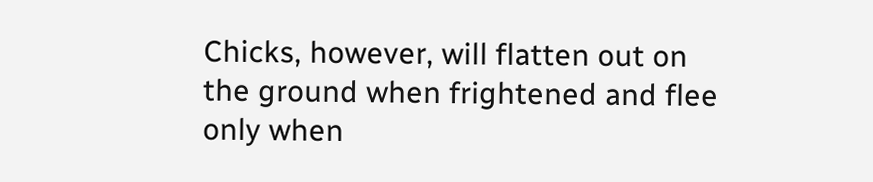Chicks, however, will flatten out on the ground when frightened and flee only when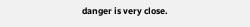danger is very close.